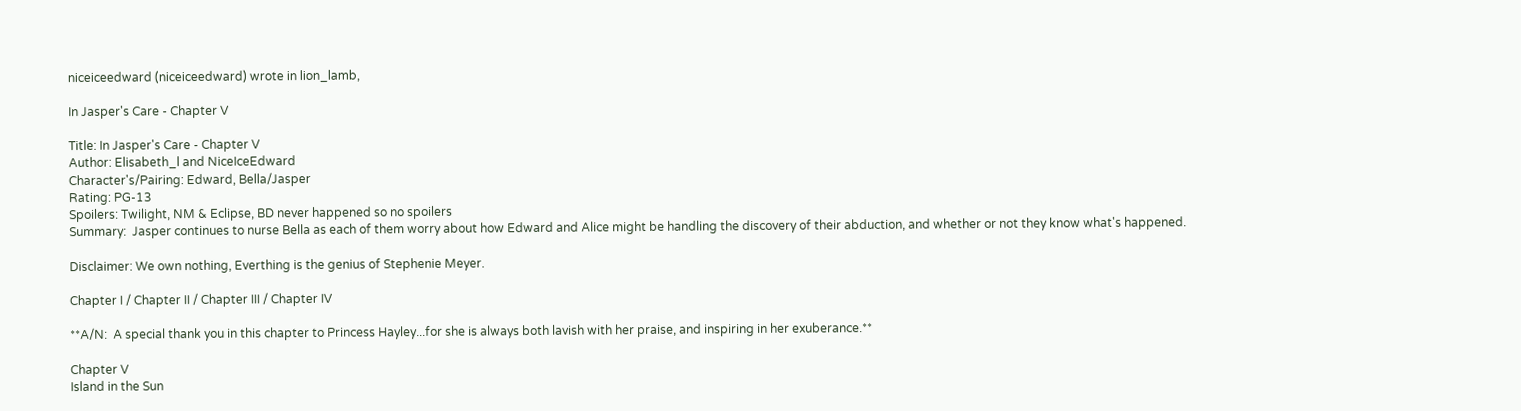niceiceedward (niceiceedward) wrote in lion_lamb,

In Jasper's Care - Chapter V

Title: In Jasper's Care - Chapter V
Author: Elisabeth_l and NiceIceEdward
Character's/Pairing: Edward, Bella/Jasper
Rating: PG-13
Spoilers: Twilight, NM & Eclipse, BD never happened so no spoilers
Summary:  Jasper continues to nurse Bella as each of them worry about how Edward and Alice might be handling the discovery of their abduction, and whether or not they know what's happened.

Disclaimer: We own nothing, Everthing is the genius of Stephenie Meyer.

Chapter I / Chapter II / Chapter III / Chapter IV

**A/N:  A special thank you in this chapter to Princess Hayley...for she is always both lavish with her praise, and inspiring in her exuberance.**

Chapter V
Island in the Sun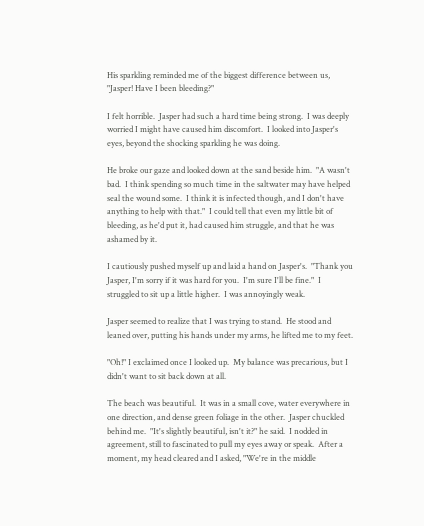His sparkling reminded me of the biggest difference between us, "Jasper! Have I been bleeding?"

I felt horrible.  Jasper had such a hard time being strong.  I was deeply worried I might have caused him discomfort.  I looked into Jasper's eyes, beyond the shocking sparkling he was doing.

He broke our gaze and looked down at the sand beside him.  "A wasn't bad.  I think spending so much time in the saltwater may have helped seal the wound some.  I think it is infected though, and I don't have anything to help with that."  I could tell that even my little bit of bleeding, as he'd put it, had caused him struggle, and that he was ashamed by it.

I cautiously pushed myself up and laid a hand on Jasper's.  "Thank you Jasper, I'm sorry if it was hard for you.  I'm sure I'll be fine."  I struggled to sit up a little higher.  I was annoyingly weak.

Jasper seemed to realize that I was trying to stand.  He stood and leaned over, putting his hands under my arms, he lifted me to my feet.

"Oh!" I exclaimed once I looked up.  My balance was precarious, but I didn't want to sit back down at all.

The beach was beautiful.  It was in a small cove, water everywhere in one direction, and dense green foliage in the other.  Jasper chuckled behind me.  "It's slightly beautiful, isn't it?" he said.  I nodded in agreement, still to fascinated to pull my eyes away or speak.  After a moment, my head cleared and I asked, "We're in the middle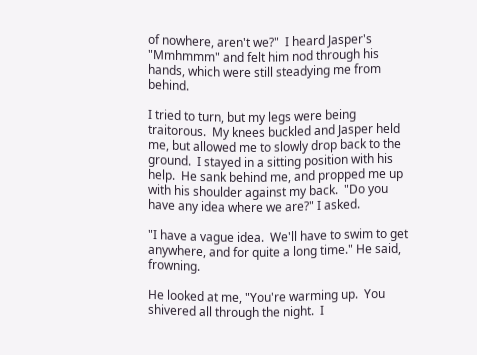of nowhere, aren't we?"  I heard Jasper's "Mmhmmm" and felt him nod through his hands, which were still steadying me from behind.

I tried to turn, but my legs were being traitorous.  My knees buckled and Jasper held me, but allowed me to slowly drop back to the ground.  I stayed in a sitting position with his help.  He sank behind me, and propped me up with his shoulder against my back.  "Do you have any idea where we are?" I asked.

"I have a vague idea.  We'll have to swim to get anywhere, and for quite a long time." He said, frowning.

He looked at me, "You're warming up.  You shivered all through the night.  I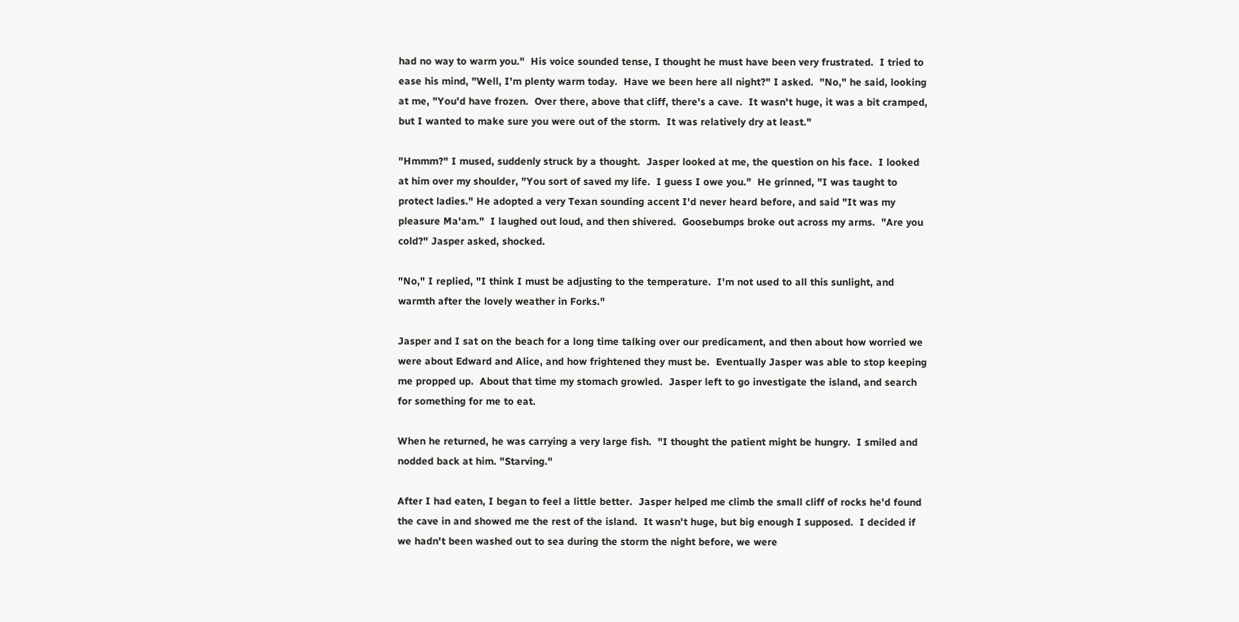had no way to warm you."  His voice sounded tense, I thought he must have been very frustrated.  I tried to ease his mind, "Well, I'm plenty warm today.  Have we been here all night?" I asked.  "No," he said, looking at me, "You'd have frozen.  Over there, above that cliff, there's a cave.  It wasn't huge, it was a bit cramped, but I wanted to make sure you were out of the storm.  It was relatively dry at least."

"Hmmm?" I mused, suddenly struck by a thought.  Jasper looked at me, the question on his face.  I looked at him over my shoulder, "You sort of saved my life.  I guess I owe you."  He grinned, "I was taught to protect ladies." He adopted a very Texan sounding accent I'd never heard before, and said "It was my pleasure Ma'am."  I laughed out loud, and then shivered.  Goosebumps broke out across my arms.  "Are you cold?" Jasper asked, shocked.

"No," I replied, "I think I must be adjusting to the temperature.  I'm not used to all this sunlight, and warmth after the lovely weather in Forks."

Jasper and I sat on the beach for a long time talking over our predicament, and then about how worried we were about Edward and Alice, and how frightened they must be.  Eventually Jasper was able to stop keeping me propped up.  About that time my stomach growled.  Jasper left to go investigate the island, and search for something for me to eat.

When he returned, he was carrying a very large fish.  "I thought the patient might be hungry.  I smiled and nodded back at him. "Starving."

After I had eaten, I began to feel a little better.  Jasper helped me climb the small cliff of rocks he'd found the cave in and showed me the rest of the island.  It wasn't huge, but big enough I supposed.  I decided if we hadn't been washed out to sea during the storm the night before, we were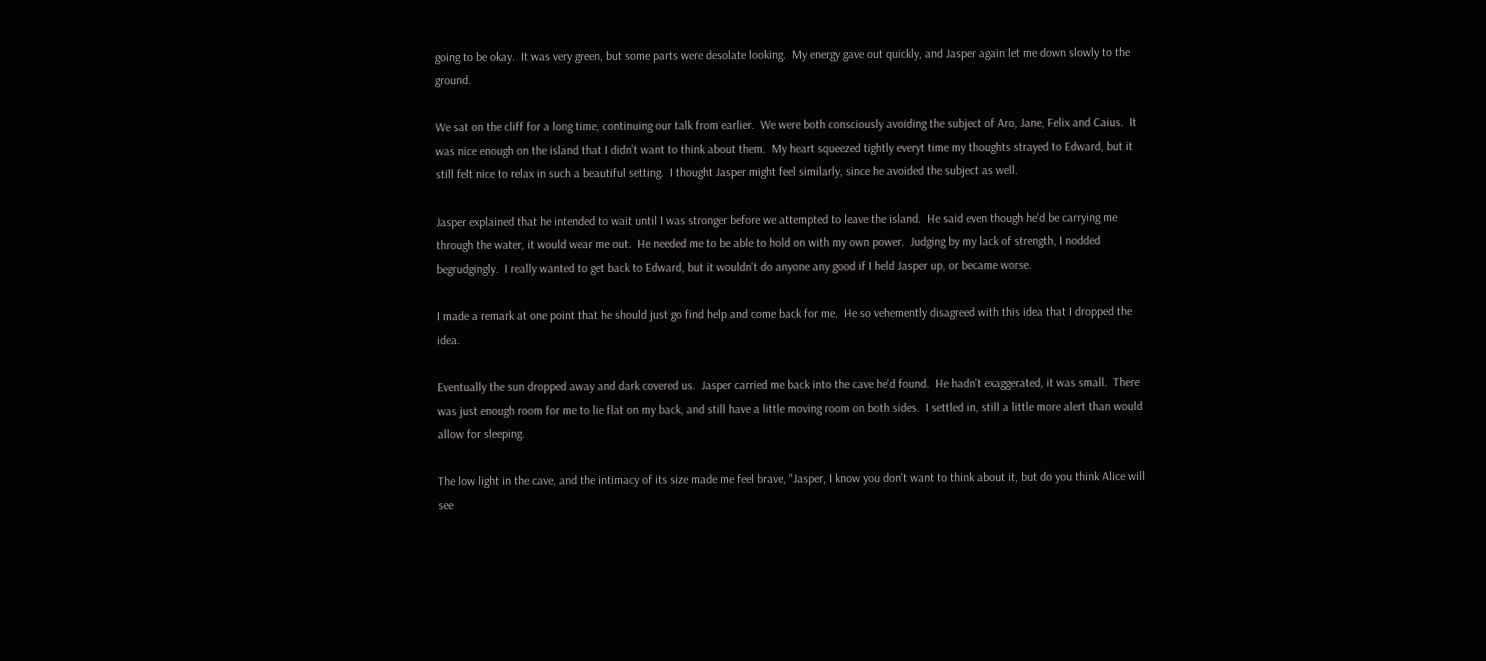going to be okay.  It was very green, but some parts were desolate looking.  My energy gave out quickly, and Jasper again let me down slowly to the ground.

We sat on the cliff for a long time, continuing our talk from earlier.  We were both consciously avoiding the subject of Aro, Jane, Felix and Caius.  It was nice enough on the island that I didn't want to think about them.  My heart squeezed tightly everyt time my thoughts strayed to Edward, but it still felt nice to relax in such a beautiful setting.  I thought Jasper might feel similarly, since he avoided the subject as well.

Jasper explained that he intended to wait until I was stronger before we attempted to leave the island.  He said even though he'd be carrying me through the water, it would wear me out.  He needed me to be able to hold on with my own power.  Judging by my lack of strength, I nodded begrudgingly.  I really wanted to get back to Edward, but it wouldn't do anyone any good if I held Jasper up, or became worse.

I made a remark at one point that he should just go find help and come back for me.  He so vehemently disagreed with this idea that I dropped the idea.

Eventually the sun dropped away and dark covered us.  Jasper carried me back into the cave he'd found.  He hadn't exaggerated, it was small.  There was just enough room for me to lie flat on my back, and still have a little moving room on both sides.  I settled in, still a little more alert than would allow for sleeping.

The low light in the cave, and the intimacy of its size made me feel brave, "Jasper, I know you don't want to think about it, but do you think Alice will see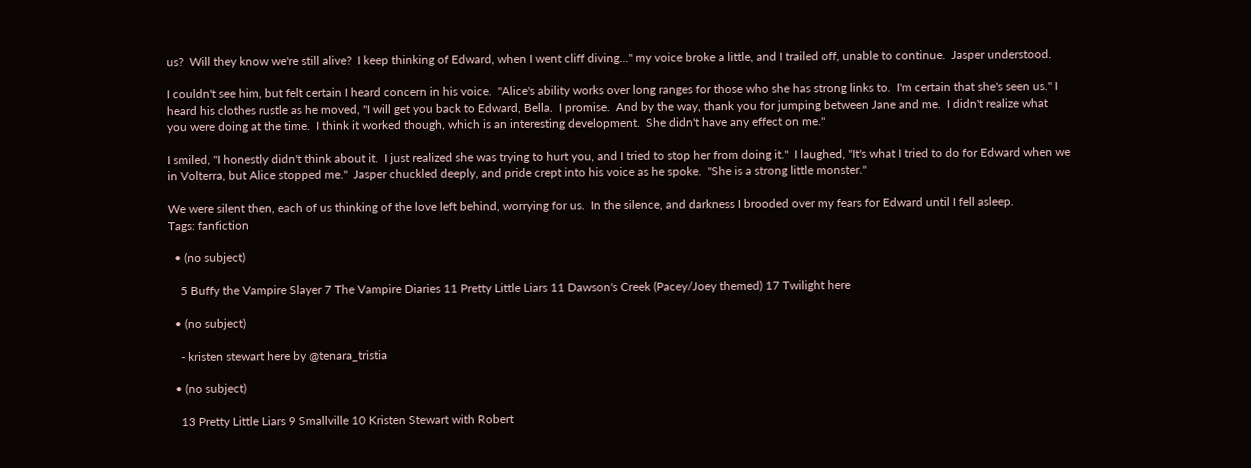us?  Will they know we're still alive?  I keep thinking of Edward, when I went cliff diving..." my voice broke a little, and I trailed off, unable to continue.  Jasper understood.

I couldn't see him, but felt certain I heard concern in his voice.  "Alice's ability works over long ranges for those who she has strong links to.  I'm certain that she's seen us." I heard his clothes rustle as he moved, "I will get you back to Edward, Bella.  I promise.  And by the way, thank you for jumping between Jane and me.  I didn't realize what you were doing at the time.  I think it worked though, which is an interesting development.  She didn't have any effect on me."

I smiled, "I honestly didn't think about it.  I just realized she was trying to hurt you, and I tried to stop her from doing it."  I laughed, "It's what I tried to do for Edward when we in Volterra, but Alice stopped me."  Jasper chuckled deeply, and pride crept into his voice as he spoke.  "She is a strong little monster."

We were silent then, each of us thinking of the love left behind, worrying for us.  In the silence, and darkness I brooded over my fears for Edward until I fell asleep.
Tags: fanfiction

  • (no subject)

    5 Buffy the Vampire Slayer 7 The Vampire Diaries 11 Pretty Little Liars 11 Dawson's Creek (Pacey/Joey themed) 17 Twilight here

  • (no subject)

    - kristen stewart here by @tenara_tristia

  • (no subject)

    13 Pretty Little Liars 9 Smallville 10 Kristen Stewart with Robert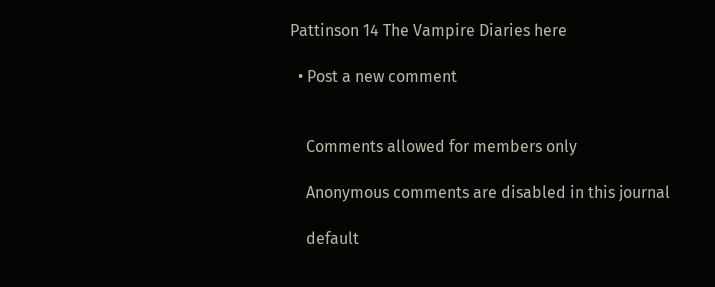Pattinson 14 The Vampire Diaries here

  • Post a new comment


    Comments allowed for members only

    Anonymous comments are disabled in this journal

    default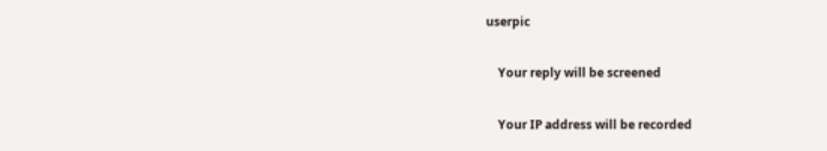userpic

    Your reply will be screened

    Your IP address will be recorded